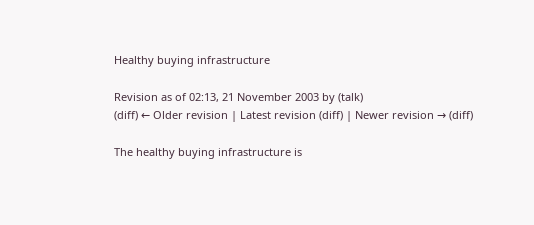Healthy buying infrastructure

Revision as of 02:13, 21 November 2003 by (talk)
(diff) ← Older revision | Latest revision (diff) | Newer revision → (diff)

The healthy buying infrastructure is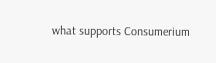what supports Consumerium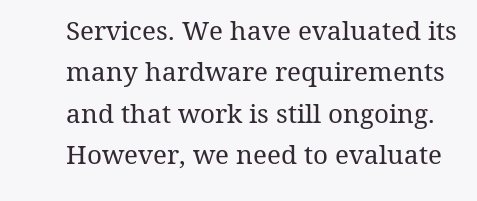Services. We have evaluated its many hardware requirements and that work is still ongoing. However, we need to evaluate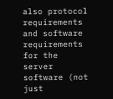also protocol requirements and software requirements for the server software (not just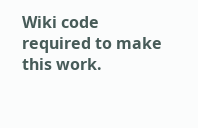Wiki code required to make this work.